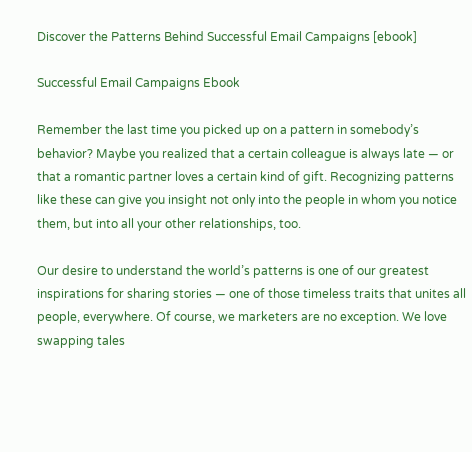Discover the Patterns Behind Successful Email Campaigns [ebook]

Successful Email Campaigns Ebook

Remember the last time you picked up on a pattern in somebody’s behavior? Maybe you realized that a certain colleague is always late — or that a romantic partner loves a certain kind of gift. Recognizing patterns like these can give you insight not only into the people in whom you notice them, but into all your other relationships, too.

Our desire to understand the world’s patterns is one of our greatest inspirations for sharing stories — one of those timeless traits that unites all people, everywhere. Of course, we marketers are no exception. We love swapping tales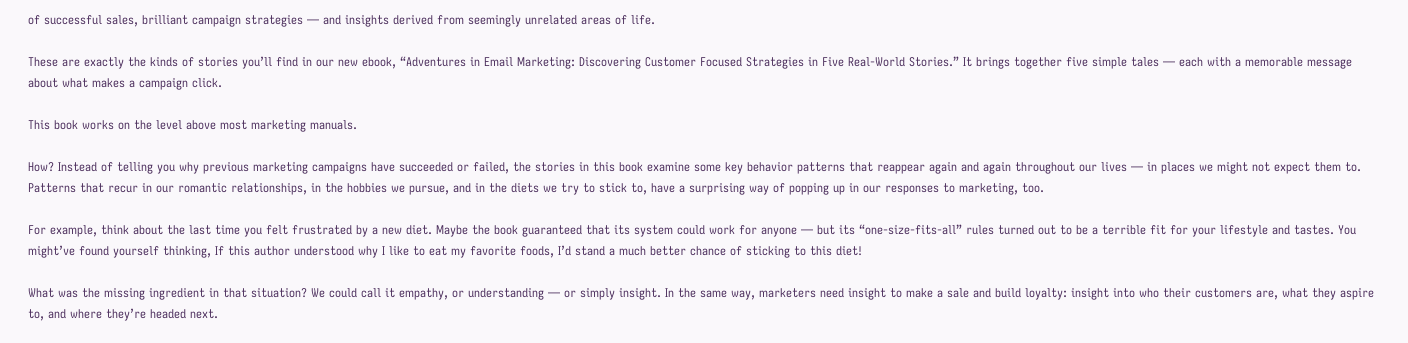of successful sales, brilliant campaign strategies — and insights derived from seemingly unrelated areas of life.

These are exactly the kinds of stories you’ll find in our new ebook, “Adventures in Email Marketing: Discovering Customer Focused Strategies in Five Real-World Stories.” It brings together five simple tales — each with a memorable message about what makes a campaign click.

This book works on the level above most marketing manuals.

How? Instead of telling you why previous marketing campaigns have succeeded or failed, the stories in this book examine some key behavior patterns that reappear again and again throughout our lives — in places we might not expect them to. Patterns that recur in our romantic relationships, in the hobbies we pursue, and in the diets we try to stick to, have a surprising way of popping up in our responses to marketing, too.

For example, think about the last time you felt frustrated by a new diet. Maybe the book guaranteed that its system could work for anyone — but its “one-size-fits-all” rules turned out to be a terrible fit for your lifestyle and tastes. You might’ve found yourself thinking, If this author understood why I like to eat my favorite foods, I’d stand a much better chance of sticking to this diet!

What was the missing ingredient in that situation? We could call it empathy, or understanding — or simply insight. In the same way, marketers need insight to make a sale and build loyalty: insight into who their customers are, what they aspire to, and where they’re headed next.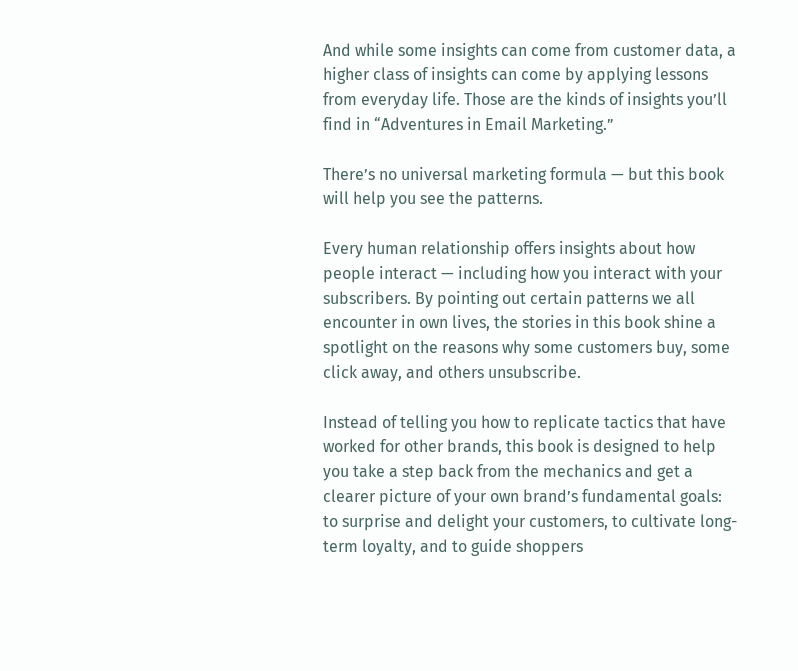And while some insights can come from customer data, a higher class of insights can come by applying lessons from everyday life. Those are the kinds of insights you’ll find in “Adventures in Email Marketing.”

There’s no universal marketing formula — but this book will help you see the patterns.

Every human relationship offers insights about how people interact — including how you interact with your subscribers. By pointing out certain patterns we all encounter in own lives, the stories in this book shine a spotlight on the reasons why some customers buy, some click away, and others unsubscribe.

Instead of telling you how to replicate tactics that have worked for other brands, this book is designed to help you take a step back from the mechanics and get a clearer picture of your own brand’s fundamental goals: to surprise and delight your customers, to cultivate long-term loyalty, and to guide shoppers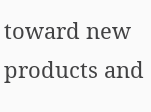toward new products and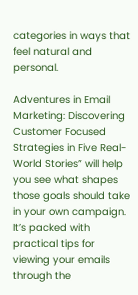categories in ways that feel natural and personal.

Adventures in Email Marketing: Discovering Customer Focused Strategies in Five Real-World Stories” will help you see what shapes those goals should take in your own campaign. It’s packed with practical tips for viewing your emails through the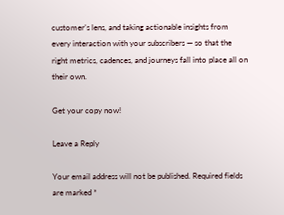customer’s lens, and taking actionable insights from every interaction with your subscribers — so that the right metrics, cadences, and journeys fall into place all on their own.

Get your copy now!

Leave a Reply

Your email address will not be published. Required fields are marked *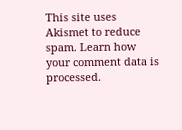This site uses Akismet to reduce spam. Learn how your comment data is processed.